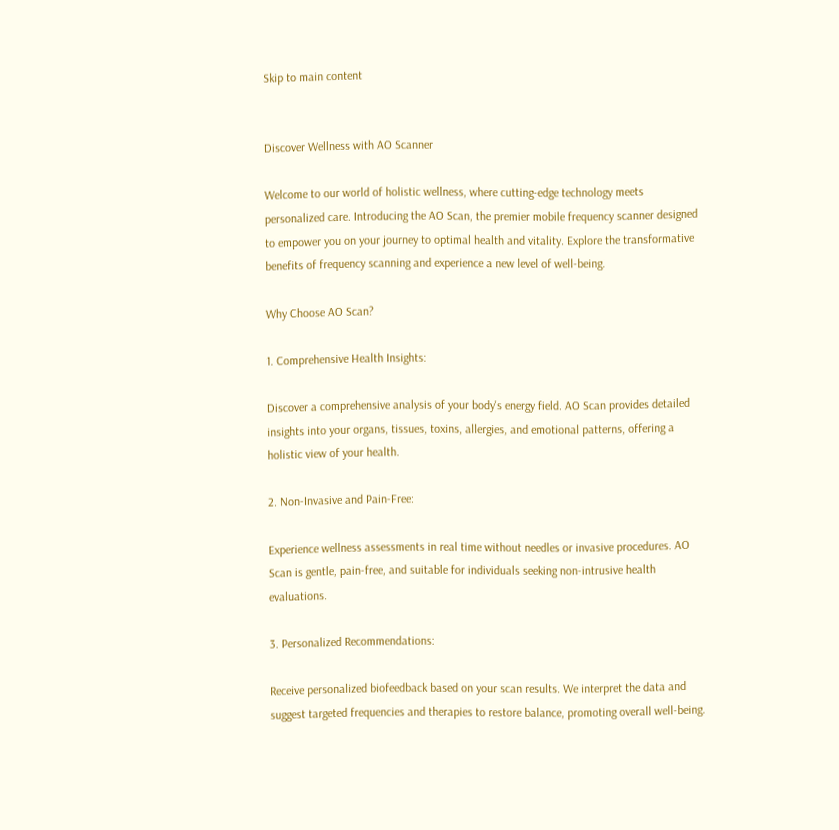Skip to main content


Discover Wellness with AO Scanner

Welcome to our world of holistic wellness, where cutting-edge technology meets personalized care. Introducing the AO Scan, the premier mobile frequency scanner designed to empower you on your journey to optimal health and vitality. Explore the transformative benefits of frequency scanning and experience a new level of well-being.

Why Choose AO Scan?

1. Comprehensive Health Insights:

Discover a comprehensive analysis of your body's energy field. AO Scan provides detailed insights into your organs, tissues, toxins, allergies, and emotional patterns, offering a holistic view of your health.

2. Non-Invasive and Pain-Free:

Experience wellness assessments in real time without needles or invasive procedures. AO Scan is gentle, pain-free, and suitable for individuals seeking non-intrusive health evaluations.

3. Personalized Recommendations:

Receive personalized biofeedback based on your scan results. We interpret the data and suggest targeted frequencies and therapies to restore balance, promoting overall well-being.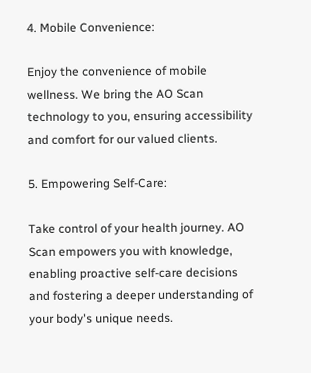4. Mobile Convenience:

Enjoy the convenience of mobile wellness. We bring the AO Scan technology to you, ensuring accessibility and comfort for our valued clients.

5. Empowering Self-Care:

Take control of your health journey. AO Scan empowers you with knowledge, enabling proactive self-care decisions and fostering a deeper understanding of your body's unique needs.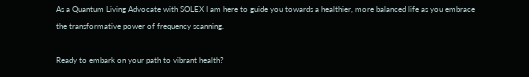As a Quantum Living Advocate with SOLEX I am here to guide you towards a healthier, more balanced life as you embrace the transformative power of frequency scanning.

Ready to embark on your path to vibrant health?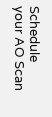Schedule your AO Scan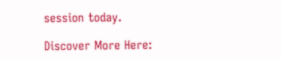session today.

Discover More Here: